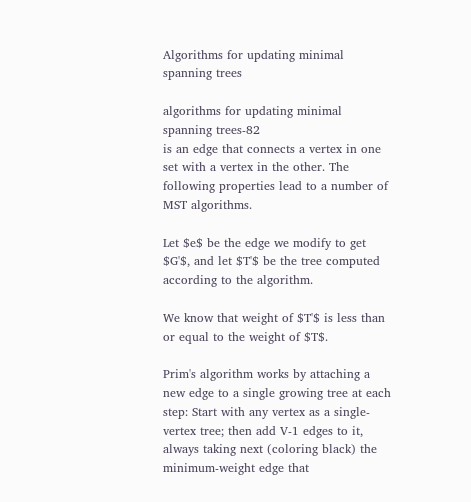Algorithms for updating minimal spanning trees

algorithms for updating minimal spanning trees-82
is an edge that connects a vertex in one set with a vertex in the other. The following properties lead to a number of MST algorithms.

Let $e$ be the edge we modify to get $G'$, and let $T'$ be the tree computed according to the algorithm.

We know that weight of $T'$ is less than or equal to the weight of $T$.

Prim's algorithm works by attaching a new edge to a single growing tree at each step: Start with any vertex as a single-vertex tree; then add V-1 edges to it, always taking next (coloring black) the minimum-weight edge that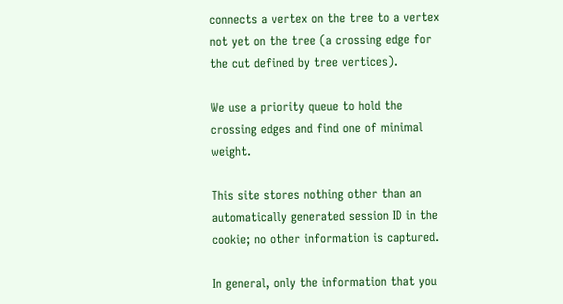connects a vertex on the tree to a vertex not yet on the tree (a crossing edge for the cut defined by tree vertices).

We use a priority queue to hold the crossing edges and find one of minimal weight.

This site stores nothing other than an automatically generated session ID in the cookie; no other information is captured.

In general, only the information that you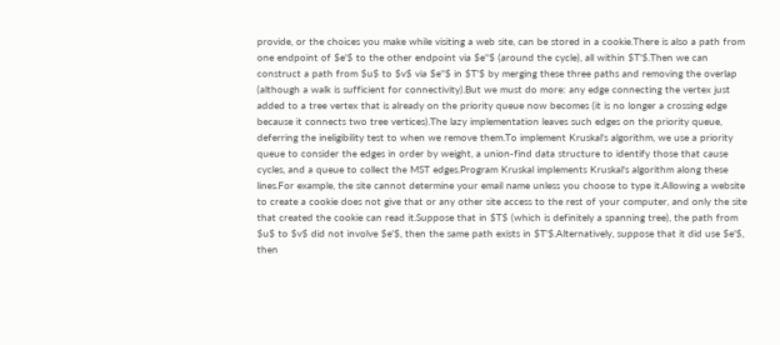provide, or the choices you make while visiting a web site, can be stored in a cookie.There is also a path from one endpoint of $e'$ to the other endpoint via $e''$ (around the cycle), all within $T'$.Then we can construct a path from $u$ to $v$ via $e''$ in $T'$ by merging these three paths and removing the overlap (although a walk is sufficient for connectivity).But we must do more: any edge connecting the vertex just added to a tree vertex that is already on the priority queue now becomes (it is no longer a crossing edge because it connects two tree vertices).The lazy implementation leaves such edges on the priority queue, deferring the ineligibility test to when we remove them.To implement Kruskal's algorithm, we use a priority queue to consider the edges in order by weight, a union-find data structure to identify those that cause cycles, and a queue to collect the MST edges.Program Kruskal implements Kruskal's algorithm along these lines.For example, the site cannot determine your email name unless you choose to type it.Allowing a website to create a cookie does not give that or any other site access to the rest of your computer, and only the site that created the cookie can read it.Suppose that in $T$ (which is definitely a spanning tree), the path from $u$ to $v$ did not involve $e'$, then the same path exists in $T'$.Alternatively, suppose that it did use $e'$, then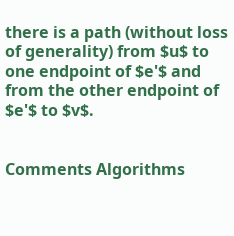there is a path (without loss of generality) from $u$ to one endpoint of $e'$ and from the other endpoint of $e'$ to $v$.


Comments Algorithms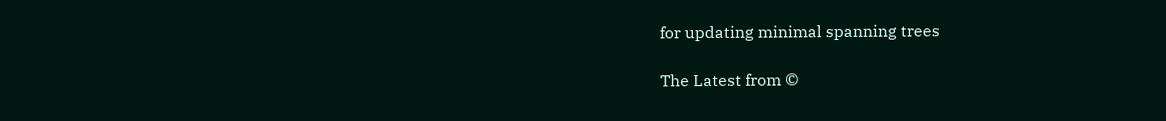for updating minimal spanning trees

The Latest from ©